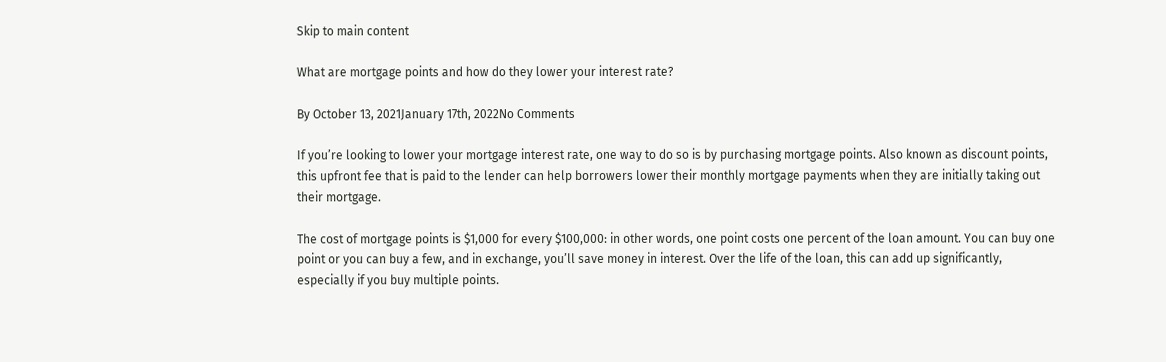Skip to main content

What are mortgage points and how do they lower your interest rate?

By October 13, 2021January 17th, 2022No Comments

If you’re looking to lower your mortgage interest rate, one way to do so is by purchasing mortgage points. Also known as discount points, this upfront fee that is paid to the lender can help borrowers lower their monthly mortgage payments when they are initially taking out their mortgage.

The cost of mortgage points is $1,000 for every $100,000: in other words, one point costs one percent of the loan amount. You can buy one point or you can buy a few, and in exchange, you’ll save money in interest. Over the life of the loan, this can add up significantly, especially if you buy multiple points.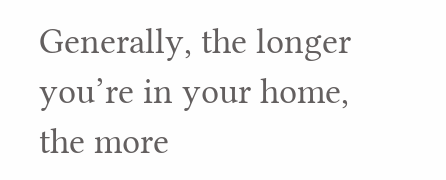Generally, the longer you’re in your home, the more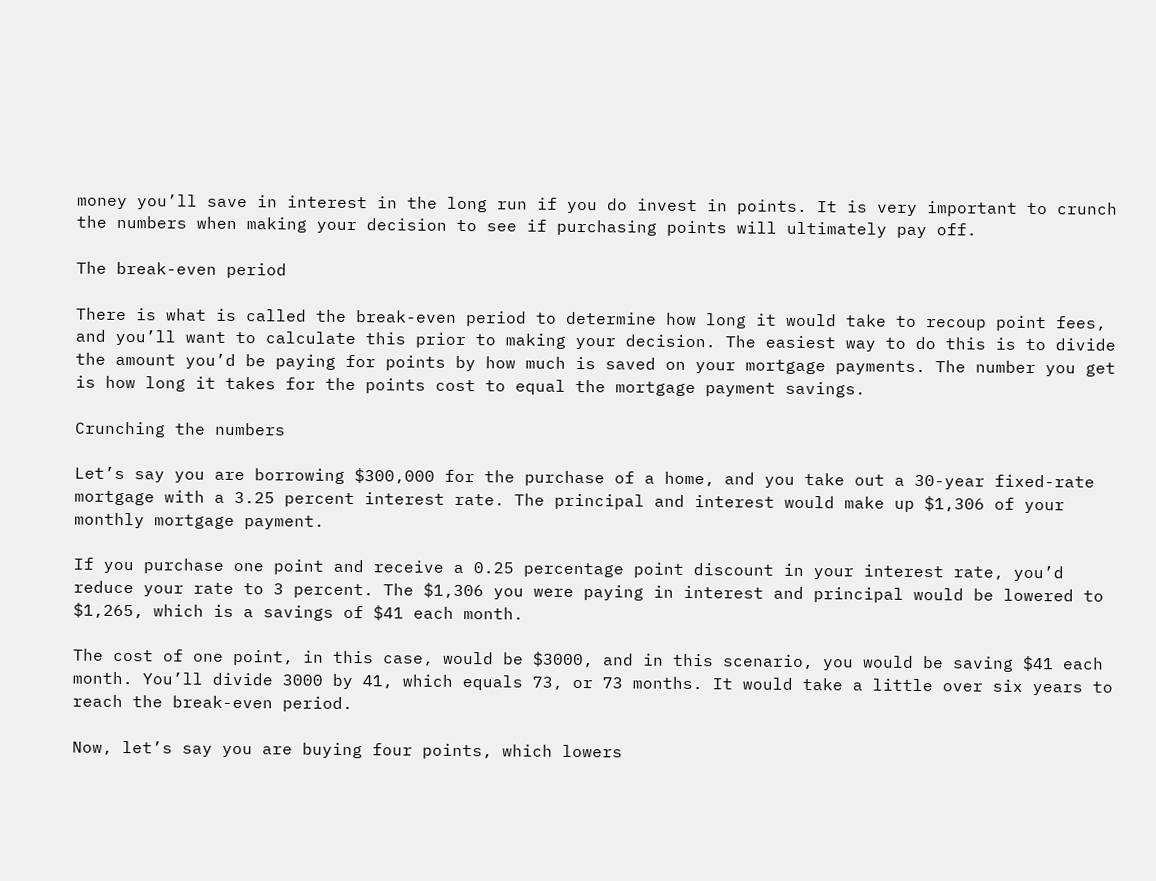money you’ll save in interest in the long run if you do invest in points. It is very important to crunch the numbers when making your decision to see if purchasing points will ultimately pay off.

The break-even period

There is what is called the break-even period to determine how long it would take to recoup point fees, and you’ll want to calculate this prior to making your decision. The easiest way to do this is to divide the amount you’d be paying for points by how much is saved on your mortgage payments. The number you get is how long it takes for the points cost to equal the mortgage payment savings.

Crunching the numbers

Let’s say you are borrowing $300,000 for the purchase of a home, and you take out a 30-year fixed-rate mortgage with a 3.25 percent interest rate. The principal and interest would make up $1,306 of your monthly mortgage payment.

If you purchase one point and receive a 0.25 percentage point discount in your interest rate, you’d reduce your rate to 3 percent. The $1,306 you were paying in interest and principal would be lowered to $1,265, which is a savings of $41 each month.

The cost of one point, in this case, would be $3000, and in this scenario, you would be saving $41 each month. You’ll divide 3000 by 41, which equals 73, or 73 months. It would take a little over six years to reach the break-even period.

Now, let’s say you are buying four points, which lowers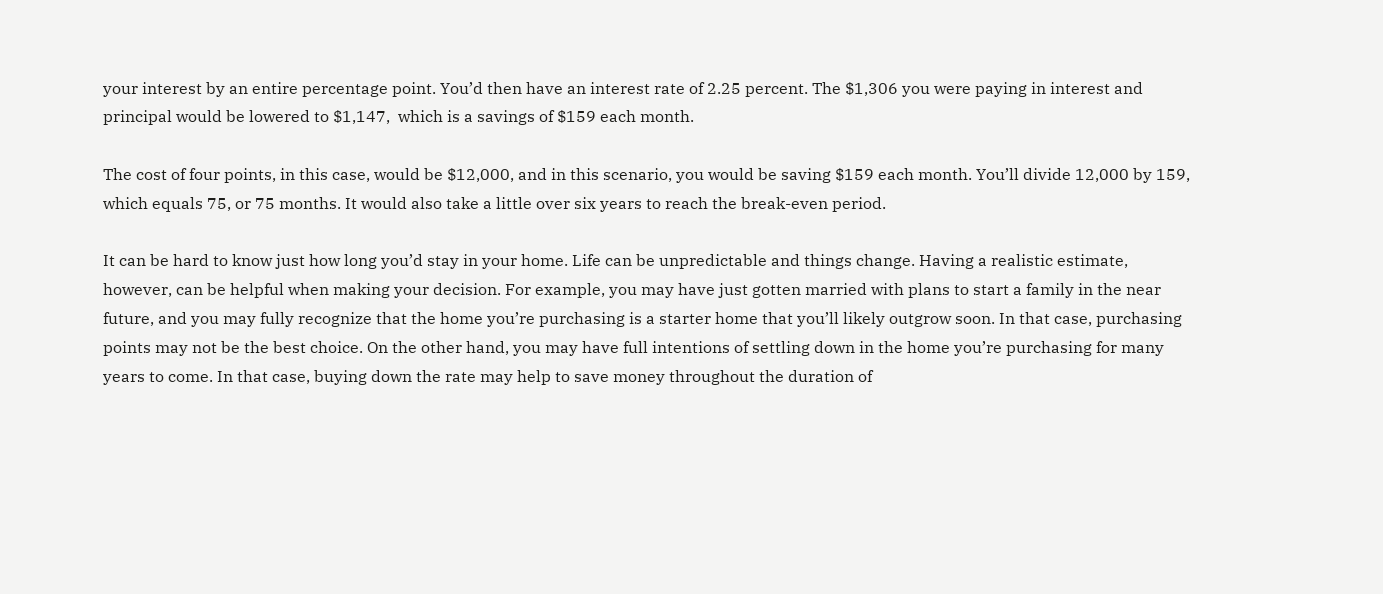your interest by an entire percentage point. You’d then have an interest rate of 2.25 percent. The $1,306 you were paying in interest and principal would be lowered to $1,147,  which is a savings of $159 each month.

The cost of four points, in this case, would be $12,000, and in this scenario, you would be saving $159 each month. You’ll divide 12,000 by 159, which equals 75, or 75 months. It would also take a little over six years to reach the break-even period.

It can be hard to know just how long you’d stay in your home. Life can be unpredictable and things change. Having a realistic estimate, however, can be helpful when making your decision. For example, you may have just gotten married with plans to start a family in the near future, and you may fully recognize that the home you’re purchasing is a starter home that you’ll likely outgrow soon. In that case, purchasing points may not be the best choice. On the other hand, you may have full intentions of settling down in the home you’re purchasing for many years to come. In that case, buying down the rate may help to save money throughout the duration of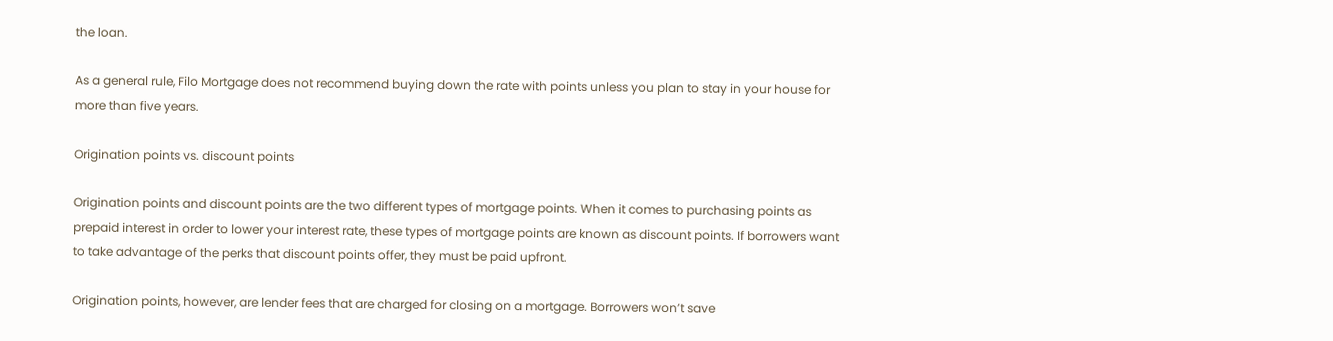the loan.

As a general rule, Filo Mortgage does not recommend buying down the rate with points unless you plan to stay in your house for more than five years.

Origination points vs. discount points

Origination points and discount points are the two different types of mortgage points. When it comes to purchasing points as prepaid interest in order to lower your interest rate, these types of mortgage points are known as discount points. If borrowers want to take advantage of the perks that discount points offer, they must be paid upfront.

Origination points, however, are lender fees that are charged for closing on a mortgage. Borrowers won’t save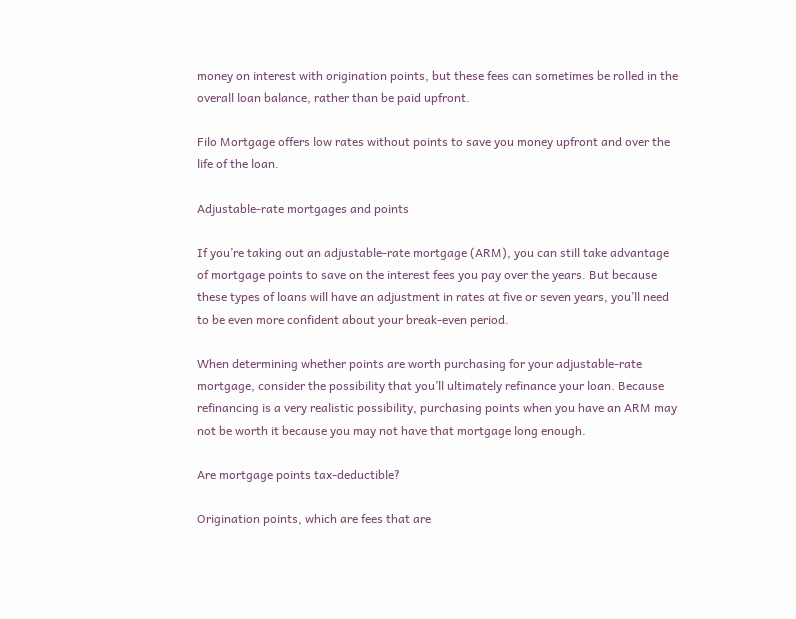money on interest with origination points, but these fees can sometimes be rolled in the overall loan balance, rather than be paid upfront.

Filo Mortgage offers low rates without points to save you money upfront and over the life of the loan.

Adjustable-rate mortgages and points

If you’re taking out an adjustable-rate mortgage (ARM), you can still take advantage of mortgage points to save on the interest fees you pay over the years. But because these types of loans will have an adjustment in rates at five or seven years, you’ll need to be even more confident about your break-even period.

When determining whether points are worth purchasing for your adjustable-rate mortgage, consider the possibility that you’ll ultimately refinance your loan. Because refinancing is a very realistic possibility, purchasing points when you have an ARM may not be worth it because you may not have that mortgage long enough.

Are mortgage points tax-deductible?

Origination points, which are fees that are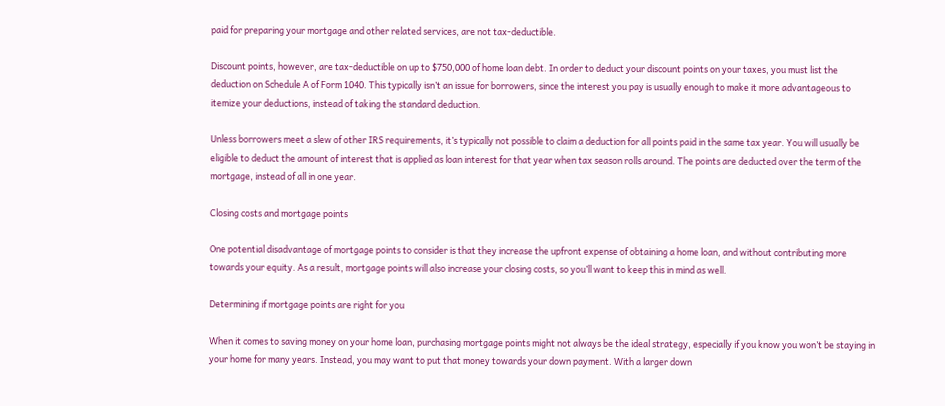paid for preparing your mortgage and other related services, are not tax-deductible.

Discount points, however, are tax-deductible on up to $750,000 of home loan debt. In order to deduct your discount points on your taxes, you must list the deduction on Schedule A of Form 1040. This typically isn’t an issue for borrowers, since the interest you pay is usually enough to make it more advantageous to itemize your deductions, instead of taking the standard deduction.

Unless borrowers meet a slew of other IRS requirements, it’s typically not possible to claim a deduction for all points paid in the same tax year. You will usually be eligible to deduct the amount of interest that is applied as loan interest for that year when tax season rolls around. The points are deducted over the term of the mortgage, instead of all in one year.

Closing costs and mortgage points

One potential disadvantage of mortgage points to consider is that they increase the upfront expense of obtaining a home loan, and without contributing more towards your equity. As a result, mortgage points will also increase your closing costs, so you’ll want to keep this in mind as well.

Determining if mortgage points are right for you

When it comes to saving money on your home loan, purchasing mortgage points might not always be the ideal strategy, especially if you know you won’t be staying in your home for many years. Instead, you may want to put that money towards your down payment. With a larger down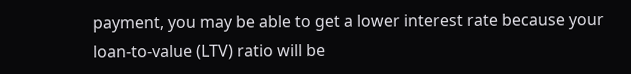payment, you may be able to get a lower interest rate because your loan-to-value (LTV) ratio will be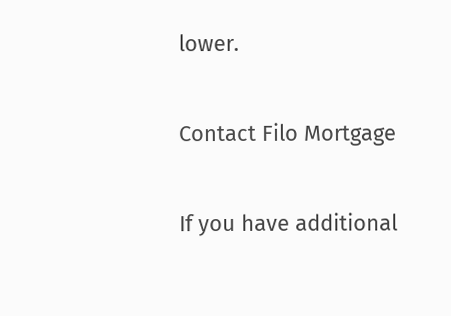lower.

Contact Filo Mortgage

If you have additional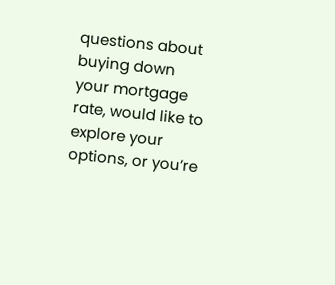questions about buying down your mortgage rate, would like to explore your options, or you’re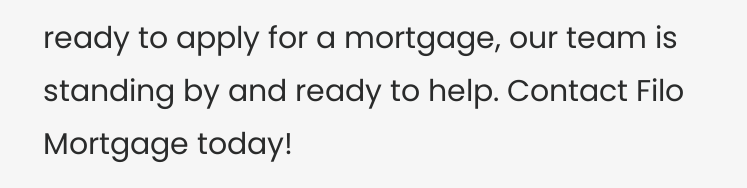ready to apply for a mortgage, our team is standing by and ready to help. Contact Filo Mortgage today!